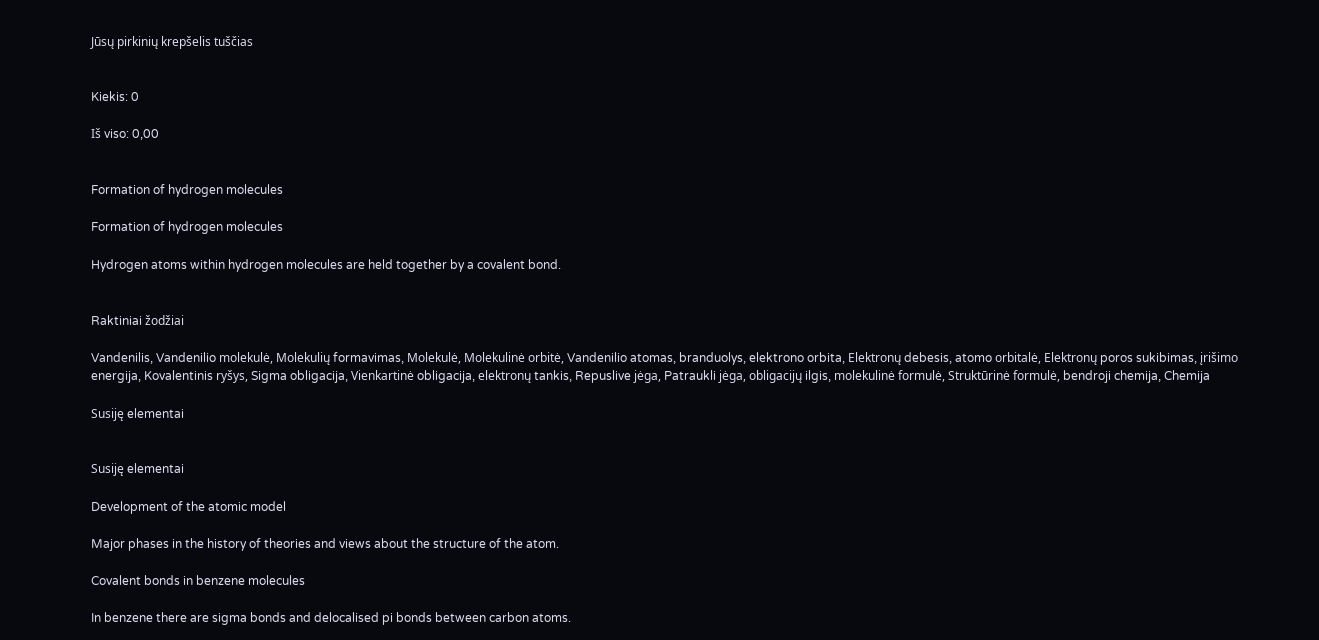Jūsų pirkinių krepšelis tuščias


Kiekis: 0

Iš viso: 0,00


Formation of hydrogen molecules

Formation of hydrogen molecules

Hydrogen atoms within hydrogen molecules are held together by a covalent bond.


Raktiniai žodžiai

Vandenilis, Vandenilio molekulė, Molekulių formavimas, Molekulė, Molekulinė orbitė, Vandenilio atomas, branduolys, elektrono orbita, Elektronų debesis, atomo orbitalė, Elektronų poros sukibimas, įrišimo energija, Kovalentinis ryšys, Sigma obligacija, Vienkartinė obligacija, elektronų tankis, Repuslive jėga, Patraukli jėga, obligacijų ilgis, molekulinė formulė, Struktūrinė formulė, bendroji chemija, Chemija

Susiję elementai


Susiję elementai

Development of the atomic model

Major phases in the history of theories and views about the structure of the atom.

Covalent bonds in benzene molecules

In benzene there are sigma bonds and delocalised pi bonds between carbon atoms.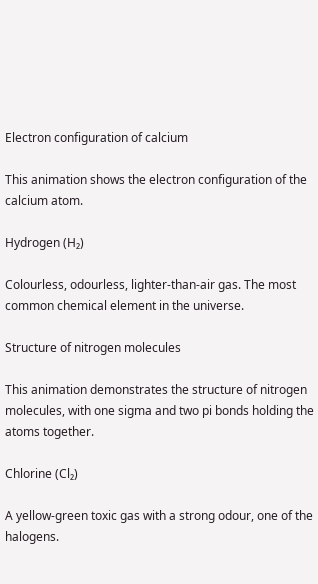Electron configuration of calcium

This animation shows the electron configuration of the calcium atom.

Hydrogen (H₂)

Colourless, odourless, lighter-than-air gas. The most common chemical element in the universe.

Structure of nitrogen molecules

This animation demonstrates the structure of nitrogen molecules, with one sigma and two pi bonds holding the atoms together.

Chlorine (Cl₂)

A yellow-green toxic gas with a strong odour, one of the halogens.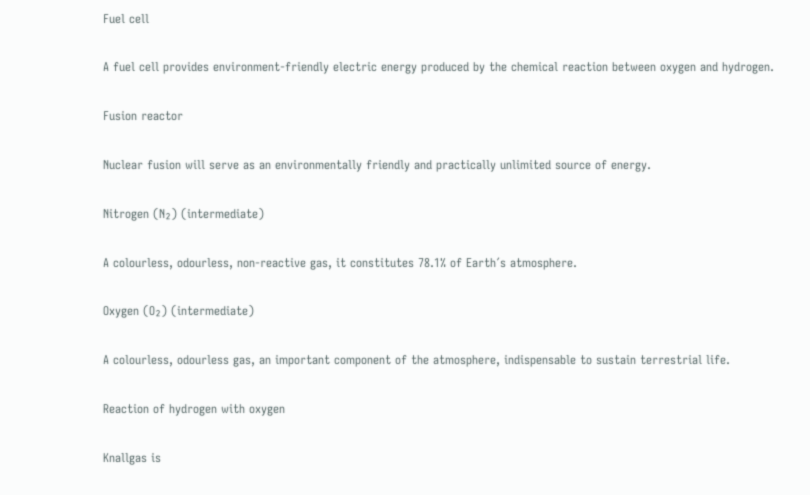Fuel cell

A fuel cell provides environment-friendly electric energy produced by the chemical reaction between oxygen and hydrogen.

Fusion reactor

Nuclear fusion will serve as an environmentally friendly and practically unlimited source of energy.

Nitrogen (N₂) (intermediate)

A colourless, odourless, non-reactive gas, it constitutes 78.1% of Earth´s atmosphere.

Oxygen (O₂) (intermediate)

A colourless, odourless gas, an important component of the atmosphere, indispensable to sustain terrestrial life.

Reaction of hydrogen with oxygen

Knallgas is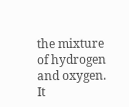the mixture of hydrogen and oxygen. It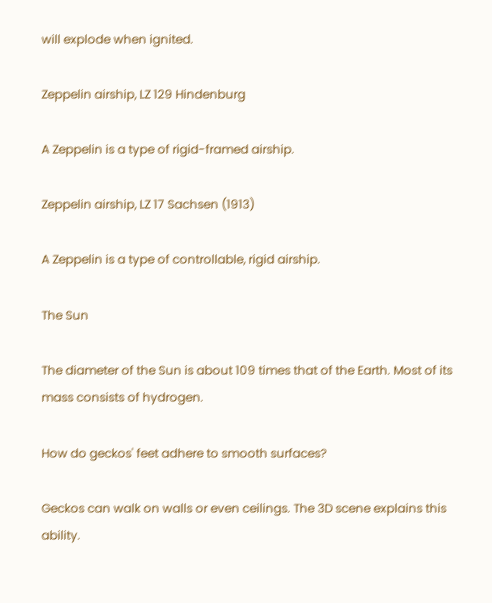will explode when ignited.

Zeppelin airship, LZ 129 Hindenburg

A Zeppelin is a type of rigid-framed airship.

Zeppelin airship, LZ 17 Sachsen (1913)

A Zeppelin is a type of controllable, rigid airship.

The Sun

The diameter of the Sun is about 109 times that of the Earth. Most of its mass consists of hydrogen.

How do geckos' feet adhere to smooth surfaces?

Geckos can walk on walls or even ceilings. The 3D scene explains this ability.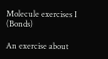Molecule exercises I (Bonds)

An exercise about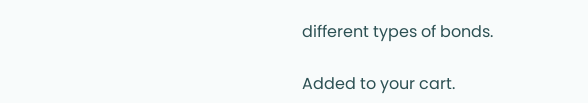different types of bonds.

Added to your cart.